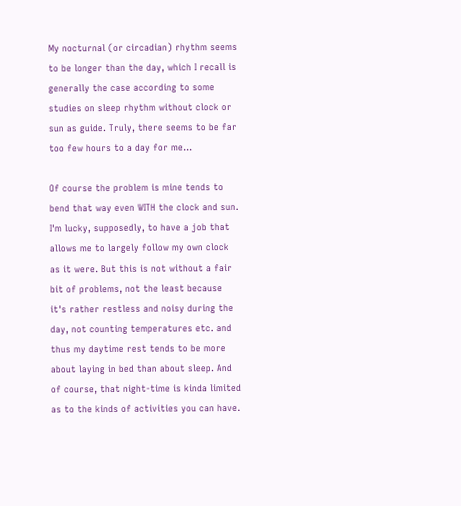My nocturnal (or circadian) rhythm seems to be longer than the day, which I recall is generally the case according to some studies on sleep rhythm without clock or sun as guide. Truly, there seems to be far too few hours to a day for me...

Of course the problem is mine tends to bend that way even WITH the clock and sun. I'm lucky, supposedly, to have a job that allows me to largely follow my own clock as it were. But this is not without a fair bit of problems, not the least because it's rather restless and noisy during the day, not counting temperatures etc. and thus my daytime rest tends to be more about laying in bed than about sleep. And of course, that night-time is kinda limited as to the kinds of activities you can have.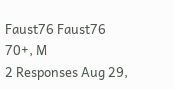Faust76 Faust76
70+, M
2 Responses Aug 29,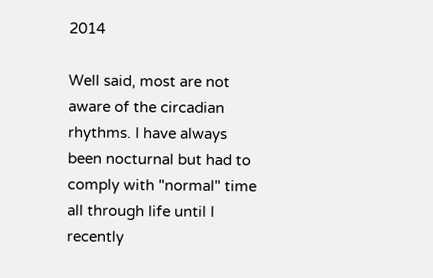2014

Well said, most are not aware of the circadian rhythms. I have always been nocturnal but had to comply with "normal" time all through life until I recently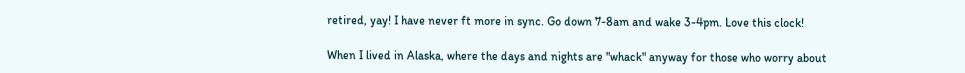retired, yay! I have never ft more in sync. Go down 7-8am and wake 3-4pm. Love this clock!

When I lived in Alaska, where the days and nights are "whack" anyway for those who worry about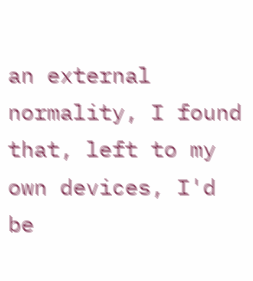an external normality, I found that, left to my own devices, I'd be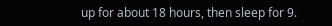up for about 18 hours, then sleep for 9.